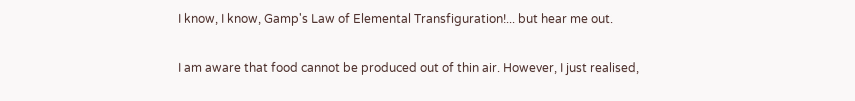I know, I know, Gamp's Law of Elemental Transfiguration!... but hear me out.

I am aware that food cannot be produced out of thin air. However, I just realised,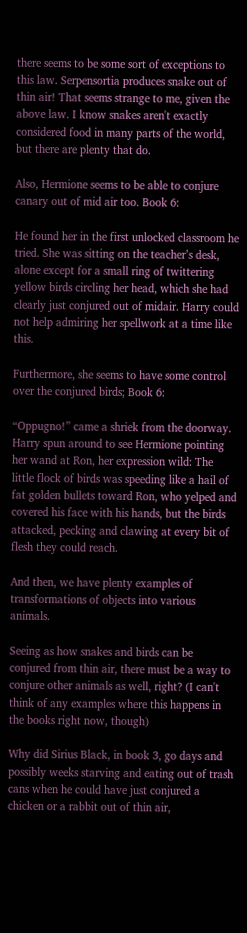there seems to be some sort of exceptions to this law. Serpensortia produces snake out of thin air! That seems strange to me, given the above law. I know snakes aren't exactly considered food in many parts of the world, but there are plenty that do.

Also, Hermione seems to be able to conjure canary out of mid air too. Book 6:

He found her in the first unlocked classroom he tried. She was sitting on the teacher’s desk, alone except for a small ring of twittering yellow birds circling her head, which she had clearly just conjured out of midair. Harry could not help admiring her spellwork at a time like this.

Furthermore, she seems to have some control over the conjured birds; Book 6:

“Oppugno!” came a shriek from the doorway. Harry spun around to see Hermione pointing her wand at Ron, her expression wild: The little flock of birds was speeding like a hail of fat golden bullets toward Ron, who yelped and covered his face with his hands, but the birds attacked, pecking and clawing at every bit of flesh they could reach.

And then, we have plenty examples of transformations of objects into various animals.

Seeing as how snakes and birds can be conjured from thin air, there must be a way to conjure other animals as well, right? (I can't think of any examples where this happens in the books right now, though)

Why did Sirius Black, in book 3, go days and possibly weeks starving and eating out of trash cans when he could have just conjured a chicken or a rabbit out of thin air,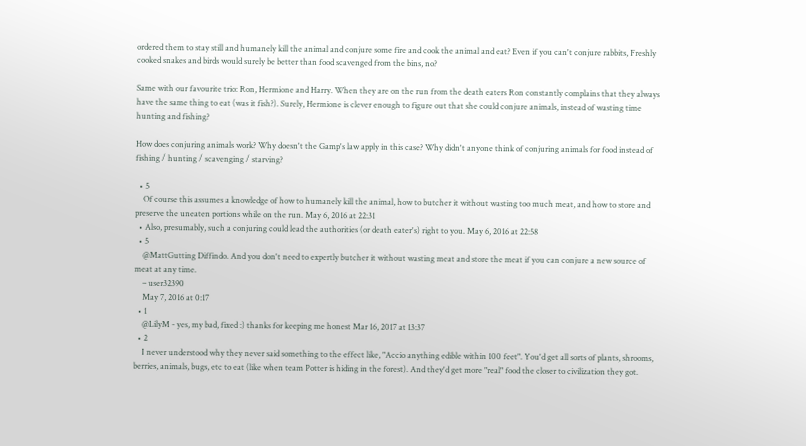ordered them to stay still and humanely kill the animal and conjure some fire and cook the animal and eat? Even if you can't conjure rabbits, Freshly cooked snakes and birds would surely be better than food scavenged from the bins, no?

Same with our favourite trio: Ron, Hermione and Harry. When they are on the run from the death eaters Ron constantly complains that they always have the same thing to eat (was it fish?). Surely, Hermione is clever enough to figure out that she could conjure animals, instead of wasting time hunting and fishing?

How does conjuring animals work? Why doesn't the Gamp's law apply in this case? Why didn't anyone think of conjuring animals for food instead of fishing / hunting / scavenging / starving?

  • 5
    Of course this assumes a knowledge of how to humanely kill the animal, how to butcher it without wasting too much meat, and how to store and preserve the uneaten portions while on the run. May 6, 2016 at 22:31
  • Also, presumably, such a conjuring could lead the authorities (or death eater's) right to you. May 6, 2016 at 22:58
  • 5
    @MattGutting Diffindo. And you don't need to expertly butcher it without wasting meat and store the meat if you can conjure a new source of meat at any time.
    – user32390
    May 7, 2016 at 0:17
  • 1
    @LilyM - yes, my bad, fixed :) thanks for keeping me honest Mar 16, 2017 at 13:37
  • 2
    I never understood why they never said something to the effect like, "Accio anything edible within 100 feet". You'd get all sorts of plants, shrooms, berries, animals, bugs, etc to eat (like when team Potter is hiding in the forest). And they'd get more "real" food the closer to civilization they got.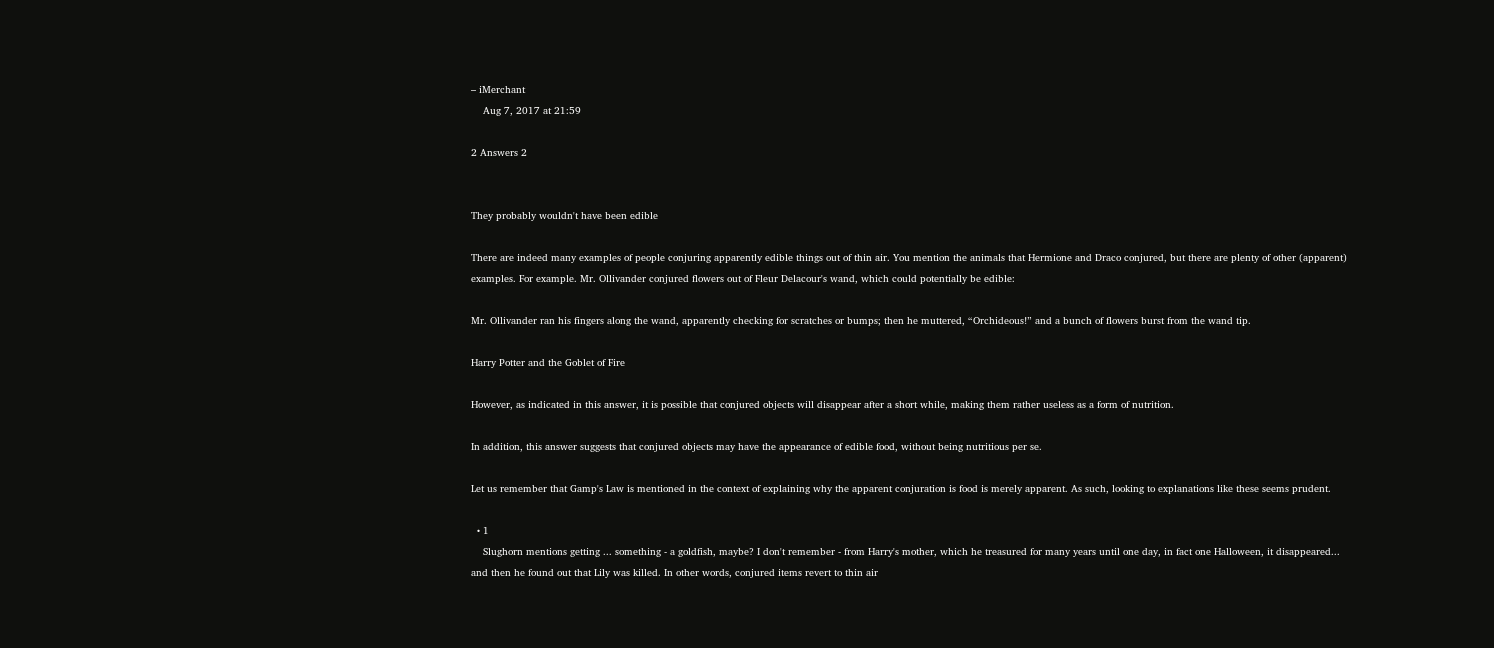– iMerchant
    Aug 7, 2017 at 21:59

2 Answers 2


They probably wouldn't have been edible

There are indeed many examples of people conjuring apparently edible things out of thin air. You mention the animals that Hermione and Draco conjured, but there are plenty of other (apparent) examples. For example. Mr. Ollivander conjured flowers out of Fleur Delacour's wand, which could potentially be edible:

Mr. Ollivander ran his fingers along the wand, apparently checking for scratches or bumps; then he muttered, “Orchideous!” and a bunch of flowers burst from the wand tip.

Harry Potter and the Goblet of Fire

However, as indicated in this answer, it is possible that conjured objects will disappear after a short while, making them rather useless as a form of nutrition.

In addition, this answer suggests that conjured objects may have the appearance of edible food, without being nutritious per se.

Let us remember that Gamp's Law is mentioned in the context of explaining why the apparent conjuration is food is merely apparent. As such, looking to explanations like these seems prudent.

  • 1
    Slughorn mentions getting ... something - a goldfish, maybe? I don't remember - from Harry's mother, which he treasured for many years until one day, in fact one Halloween, it disappeared... and then he found out that Lily was killed. In other words, conjured items revert to thin air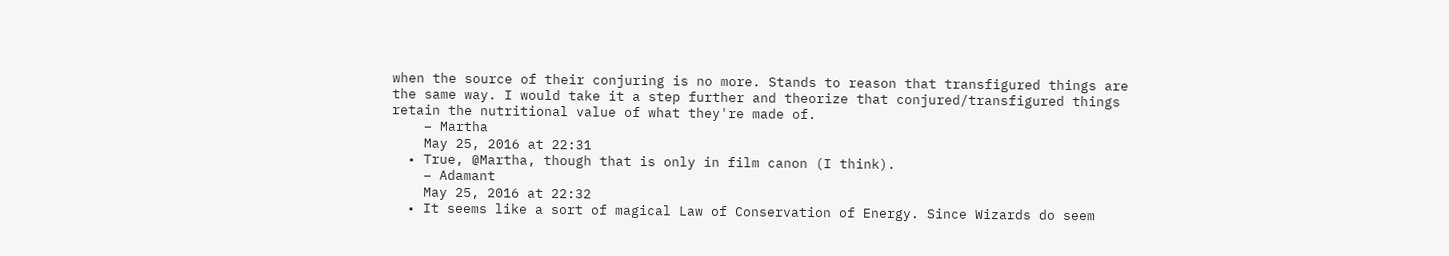when the source of their conjuring is no more. Stands to reason that transfigured things are the same way. I would take it a step further and theorize that conjured/transfigured things retain the nutritional value of what they're made of.
    – Martha
    May 25, 2016 at 22:31
  • True, @Martha, though that is only in film canon (I think).
    – Adamant
    May 25, 2016 at 22:32
  • It seems like a sort of magical Law of Conservation of Energy. Since Wizards do seem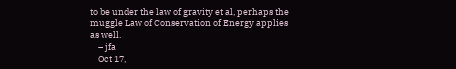to be under the law of gravity et al, perhaps the muggle Law of Conservation of Energy applies as well.
    – jfa
    Oct 17,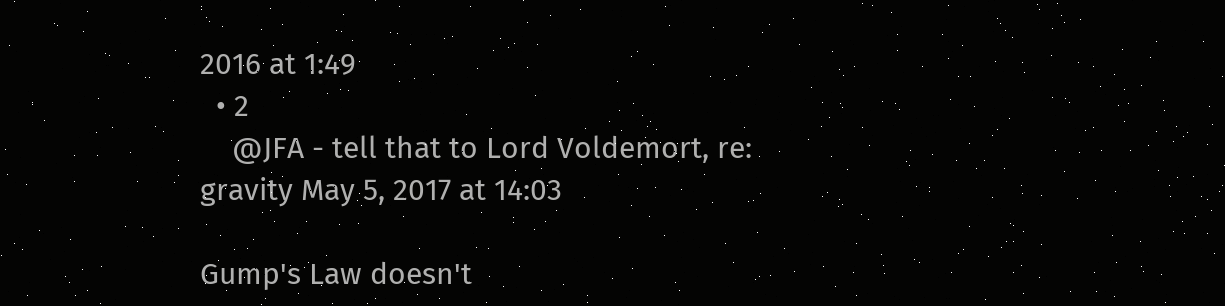2016 at 1:49
  • 2
    @JFA - tell that to Lord Voldemort, re: gravity May 5, 2017 at 14:03

Gump's Law doesn't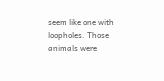seem like one with loopholes. Those animals were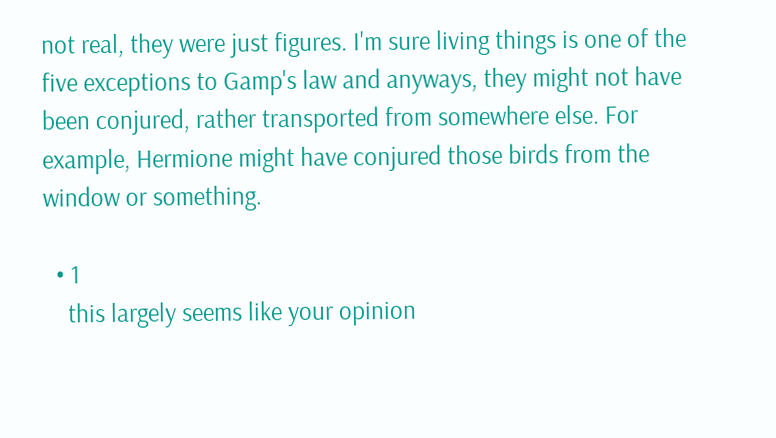not real, they were just figures. I'm sure living things is one of the five exceptions to Gamp's law and anyways, they might not have been conjured, rather transported from somewhere else. For example, Hermione might have conjured those birds from the window or something.

  • 1
    this largely seems like your opinion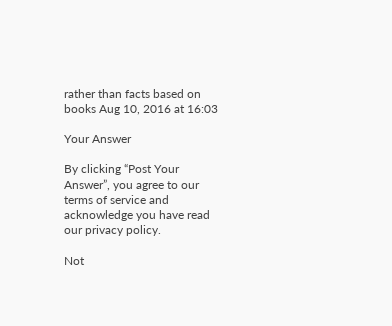rather than facts based on books Aug 10, 2016 at 16:03

Your Answer

By clicking “Post Your Answer”, you agree to our terms of service and acknowledge you have read our privacy policy.

Not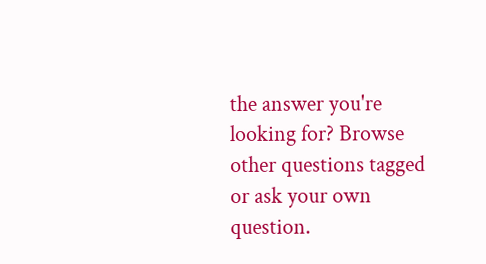the answer you're looking for? Browse other questions tagged or ask your own question.